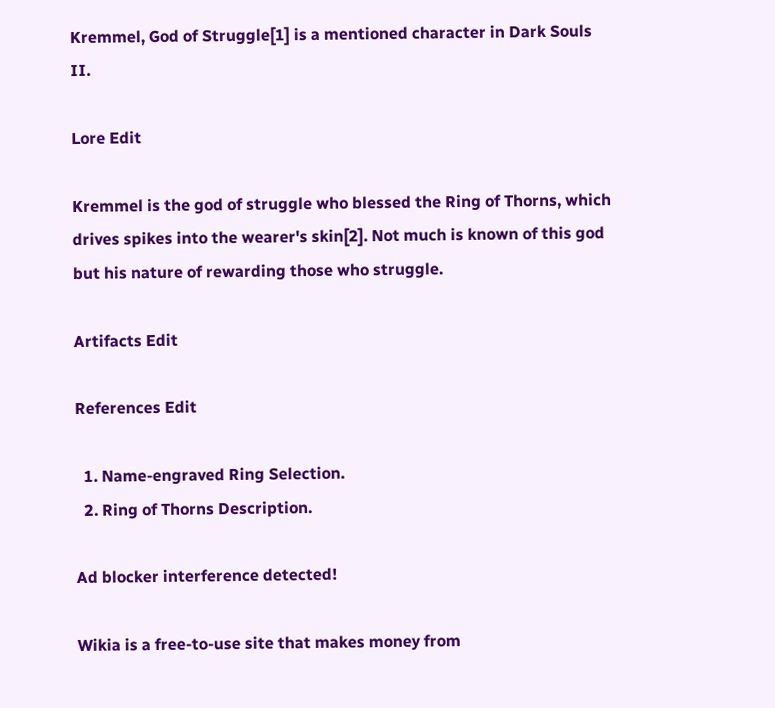Kremmel, God of Struggle[1] is a mentioned character in Dark Souls II.

Lore Edit

Kremmel is the god of struggle who blessed the Ring of Thorns, which drives spikes into the wearer's skin[2]. Not much is known of this god but his nature of rewarding those who struggle.

Artifacts Edit

References Edit

  1. Name-engraved Ring Selection.
  2. Ring of Thorns Description.

Ad blocker interference detected!

Wikia is a free-to-use site that makes money from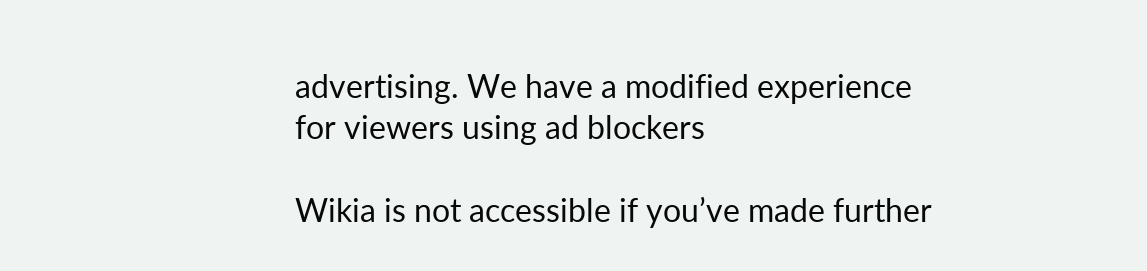advertising. We have a modified experience for viewers using ad blockers

Wikia is not accessible if you’ve made further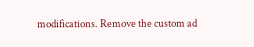modifications. Remove the custom ad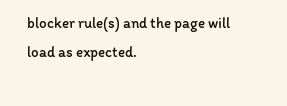blocker rule(s) and the page will load as expected.